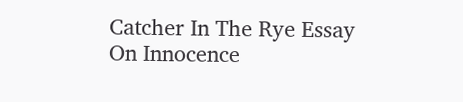Catcher In The Rye Essay On Innocence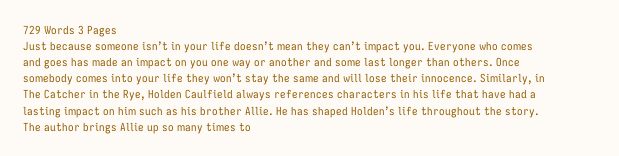729 Words 3 Pages
Just because someone isn’t in your life doesn’t mean they can’t impact you. Everyone who comes and goes has made an impact on you one way or another and some last longer than others. Once somebody comes into your life they won’t stay the same and will lose their innocence. Similarly, in The Catcher in the Rye, Holden Caulfield always references characters in his life that have had a lasting impact on him such as his brother Allie. He has shaped Holden’s life throughout the story. The author brings Allie up so many times to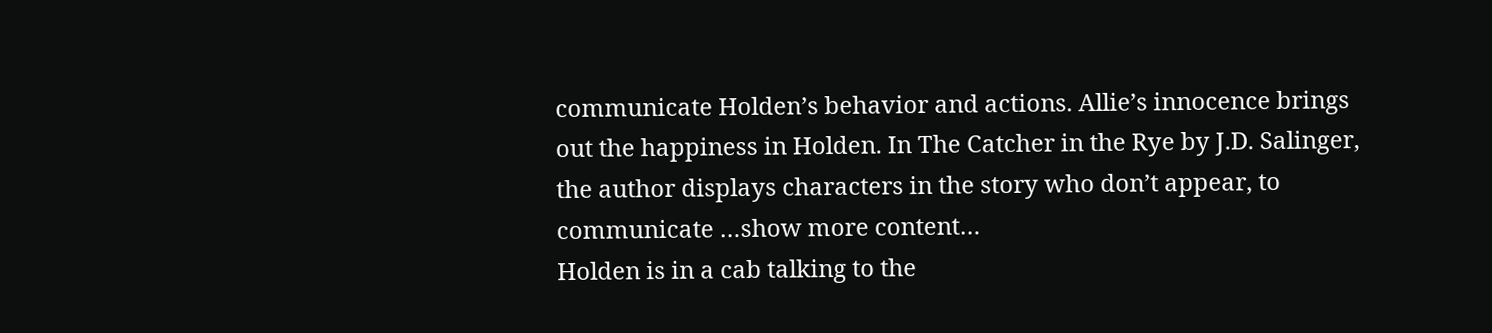communicate Holden’s behavior and actions. Allie’s innocence brings out the happiness in Holden. In The Catcher in the Rye by J.D. Salinger, the author displays characters in the story who don’t appear, to communicate …show more content…
Holden is in a cab talking to the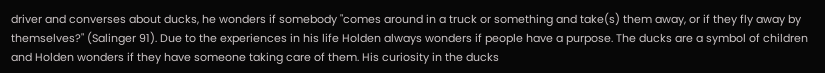driver and converses about ducks, he wonders if somebody "comes around in a truck or something and take(s) them away, or if they fly away by themselves?" (Salinger 91). Due to the experiences in his life Holden always wonders if people have a purpose. The ducks are a symbol of children and Holden wonders if they have someone taking care of them. His curiosity in the ducks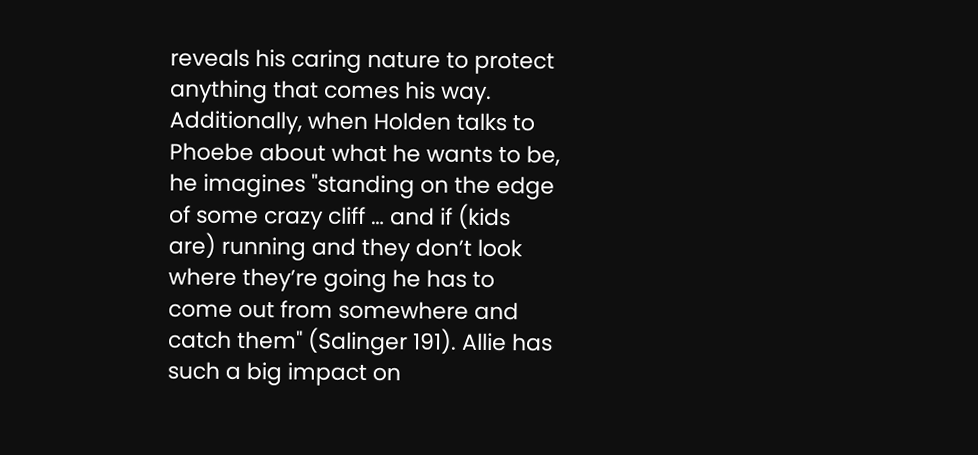reveals his caring nature to protect anything that comes his way. Additionally, when Holden talks to Phoebe about what he wants to be, he imagines "standing on the edge of some crazy cliff … and if (kids are) running and they don’t look where they’re going he has to come out from somewhere and catch them" (Salinger 191). Allie has such a big impact on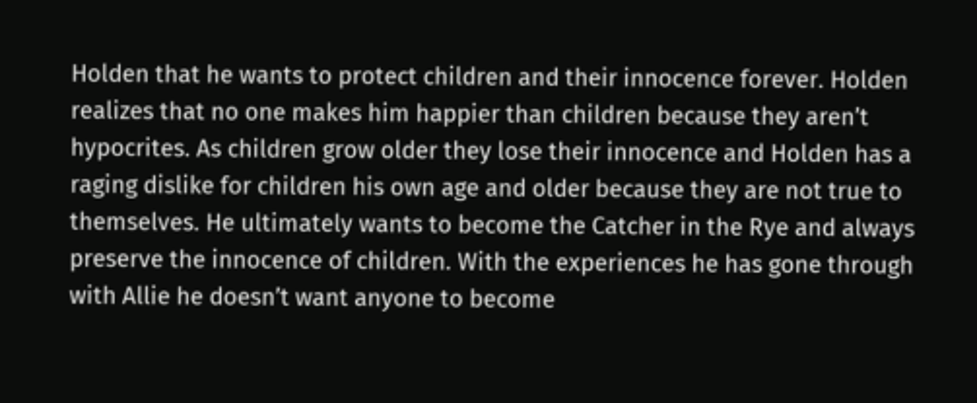Holden that he wants to protect children and their innocence forever. Holden realizes that no one makes him happier than children because they aren’t hypocrites. As children grow older they lose their innocence and Holden has a raging dislike for children his own age and older because they are not true to themselves. He ultimately wants to become the Catcher in the Rye and always preserve the innocence of children. With the experiences he has gone through with Allie he doesn’t want anyone to become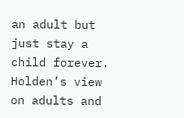an adult but just stay a child forever. Holden’s view on adults and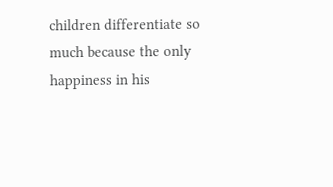children differentiate so much because the only happiness in his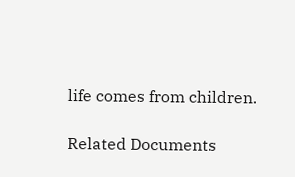life comes from children.

Related Documents